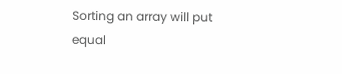Sorting an array will put equal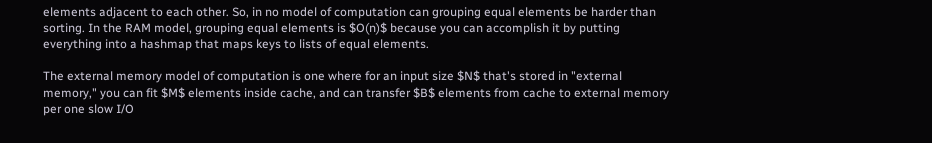elements adjacent to each other. So, in no model of computation can grouping equal elements be harder than sorting. In the RAM model, grouping equal elements is $O(n)$ because you can accomplish it by putting everything into a hashmap that maps keys to lists of equal elements.

The external memory model of computation is one where for an input size $N$ that's stored in "external memory," you can fit $M$ elements inside cache, and can transfer $B$ elements from cache to external memory per one slow I/O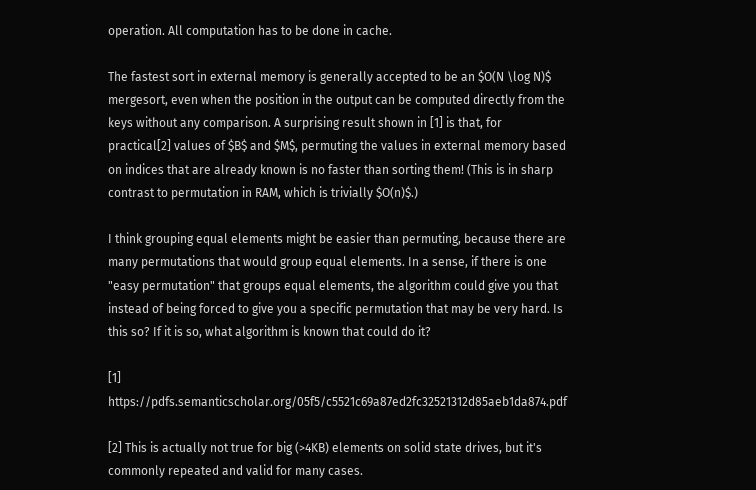operation. All computation has to be done in cache.

The fastest sort in external memory is generally accepted to be an $O(N \log N)$ mergesort, even when the position in the output can be computed directly from the keys without any comparison. A surprising result shown in [1] is that, for practical[2] values of $B$ and $M$, permuting the values in external memory based on indices that are already known is no faster than sorting them! (This is in sharp contrast to permutation in RAM, which is trivially $O(n)$.)

I think grouping equal elements might be easier than permuting, because there are many permutations that would group equal elements. In a sense, if there is one "easy permutation" that groups equal elements, the algorithm could give you that instead of being forced to give you a specific permutation that may be very hard. Is this so? If it is so, what algorithm is known that could do it?

[1] https://pdfs.semanticscholar.org/05f5/c5521c69a87ed2fc32521312d85aeb1da874.pdf

[2] This is actually not true for big (>4KB) elements on solid state drives, but it's commonly repeated and valid for many cases.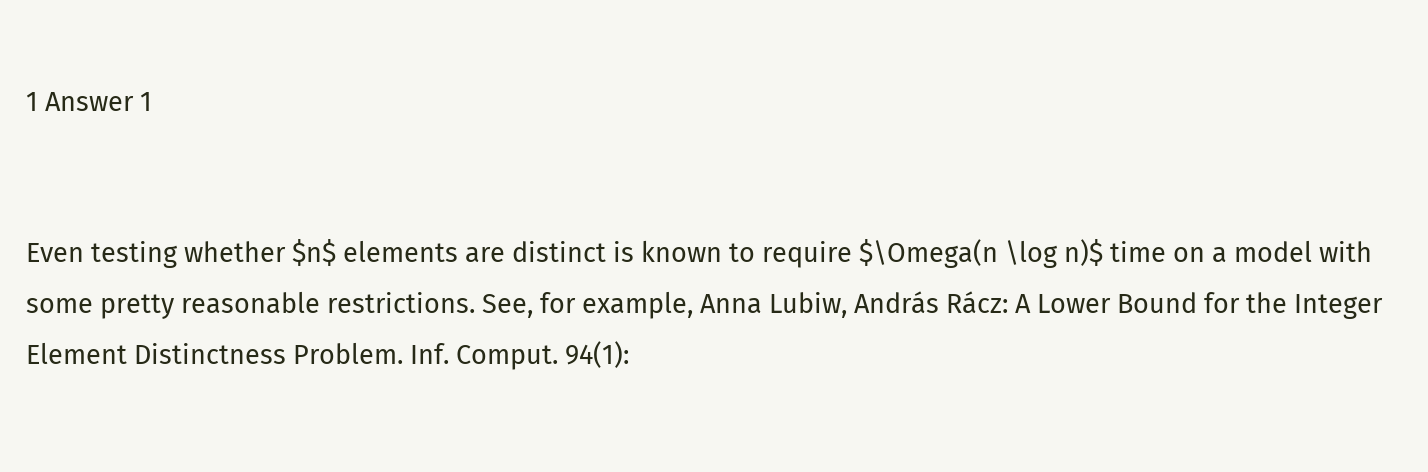1 Answer 1


Even testing whether $n$ elements are distinct is known to require $\Omega(n \log n)$ time on a model with some pretty reasonable restrictions. See, for example, Anna Lubiw, András Rácz: A Lower Bound for the Integer Element Distinctness Problem. Inf. Comput. 94(1):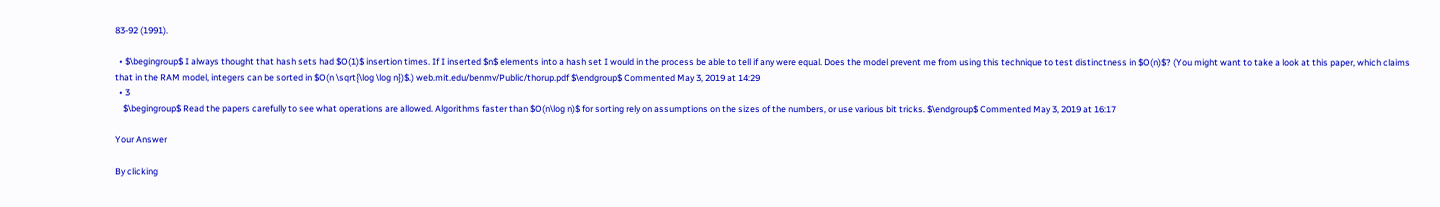83-92 (1991).

  • $\begingroup$ I always thought that hash sets had $O(1)$ insertion times. If I inserted $n$ elements into a hash set I would in the process be able to tell if any were equal. Does the model prevent me from using this technique to test distinctness in $O(n)$? (You might want to take a look at this paper, which claims that in the RAM model, integers can be sorted in $O(n \sqrt{\log \log n})$.) web.mit.edu/benmv/Public/thorup.pdf $\endgroup$ Commented May 3, 2019 at 14:29
  • 3
    $\begingroup$ Read the papers carefully to see what operations are allowed. Algorithms faster than $O(n\log n)$ for sorting rely on assumptions on the sizes of the numbers, or use various bit tricks. $\endgroup$ Commented May 3, 2019 at 16:17

Your Answer

By clicking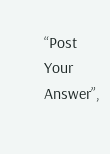“Post Your Answer”,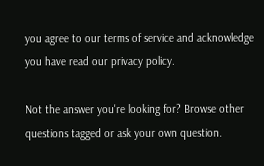you agree to our terms of service and acknowledge you have read our privacy policy.

Not the answer you're looking for? Browse other questions tagged or ask your own question.